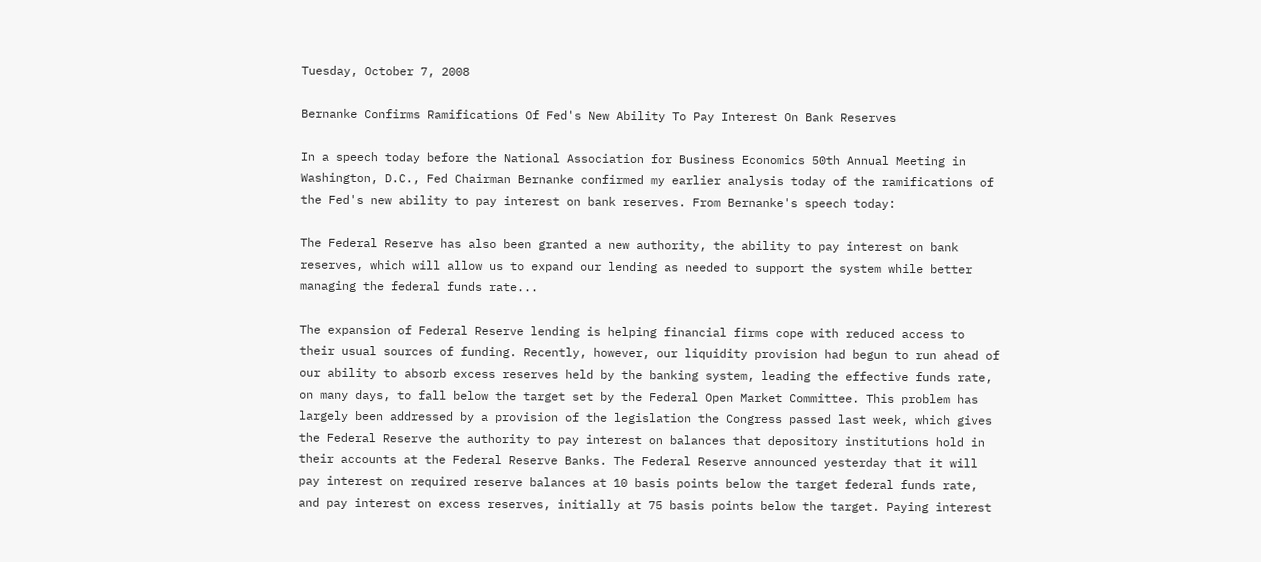Tuesday, October 7, 2008

Bernanke Confirms Ramifications Of Fed's New Ability To Pay Interest On Bank Reserves

In a speech today before the National Association for Business Economics 50th Annual Meeting in Washington, D.C., Fed Chairman Bernanke confirmed my earlier analysis today of the ramifications of the Fed's new ability to pay interest on bank reserves. From Bernanke's speech today:

The Federal Reserve has also been granted a new authority, the ability to pay interest on bank reserves, which will allow us to expand our lending as needed to support the system while better managing the federal funds rate...

The expansion of Federal Reserve lending is helping financial firms cope with reduced access to their usual sources of funding. Recently, however, our liquidity provision had begun to run ahead of our ability to absorb excess reserves held by the banking system, leading the effective funds rate, on many days, to fall below the target set by the Federal Open Market Committee. This problem has largely been addressed by a provision of the legislation the Congress passed last week, which gives the Federal Reserve the authority to pay interest on balances that depository institutions hold in their accounts at the Federal Reserve Banks. The Federal Reserve announced yesterday that it will pay interest on required reserve balances at 10 basis points below the target federal funds rate, and pay interest on excess reserves, initially at 75 basis points below the target. Paying interest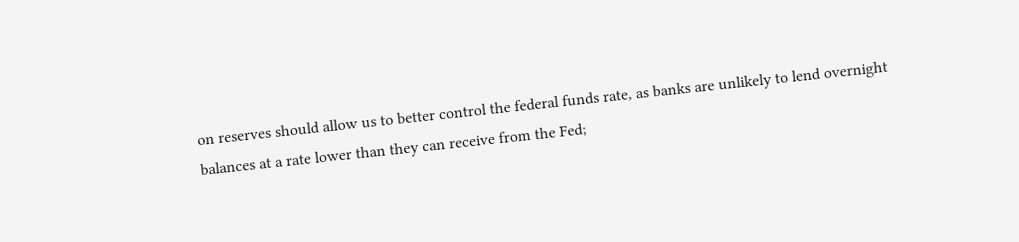on reserves should allow us to better control the federal funds rate, as banks are unlikely to lend overnight balances at a rate lower than they can receive from the Fed;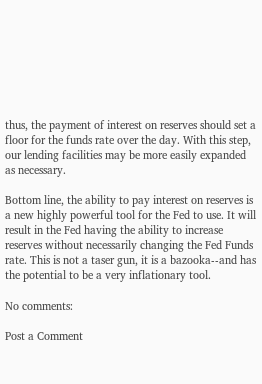thus, the payment of interest on reserves should set a floor for the funds rate over the day. With this step, our lending facilities may be more easily expanded as necessary.

Bottom line, the ability to pay interest on reserves is a new highly powerful tool for the Fed to use. It will result in the Fed having the ability to increase reserves without necessarily changing the Fed Funds rate. This is not a taser gun, it is a bazooka--and has the potential to be a very inflationary tool.

No comments:

Post a Comment